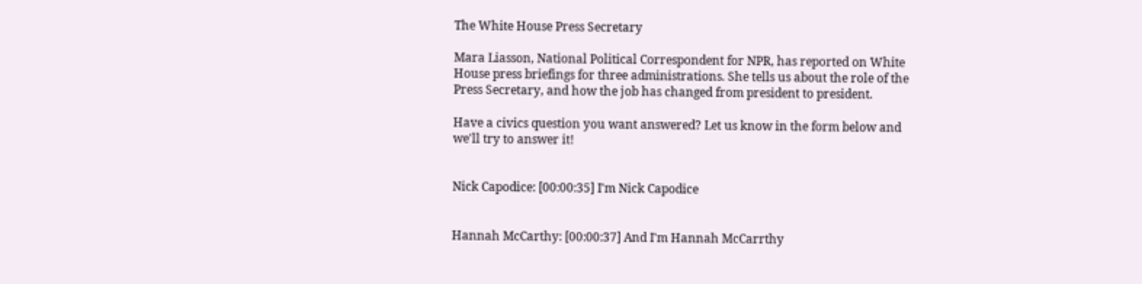The White House Press Secretary

Mara Liasson, National Political Correspondent for NPR, has reported on White House press briefings for three administrations. She tells us about the role of the Press Secretary, and how the job has changed from president to president.

Have a civics question you want answered? Let us know in the form below and we'll try to answer it!


Nick Capodice: [00:00:35] I'm Nick Capodice


Hannah McCarthy: [00:00:37] And I'm Hannah McCarrthy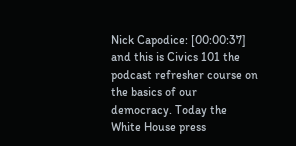Nick Capodice: [00:00:37] and this is Civics 101 the podcast refresher course on the basics of our democracy. Today the White House press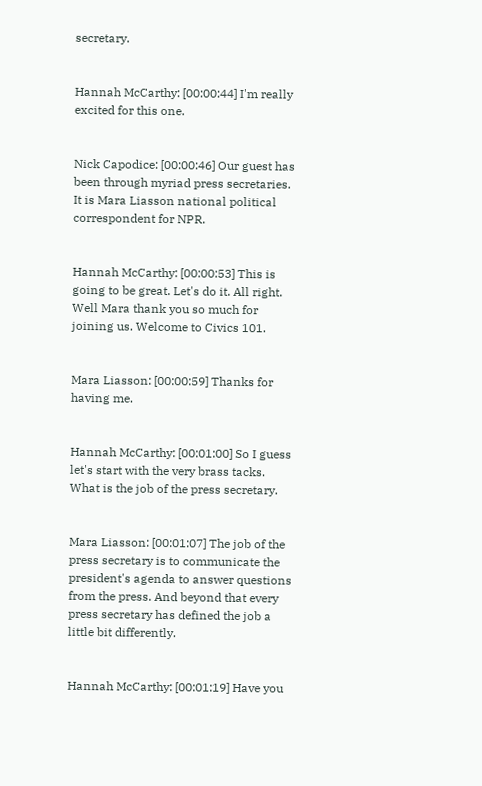secretary.


Hannah McCarthy: [00:00:44] I'm really excited for this one.


Nick Capodice: [00:00:46] Our guest has been through myriad press secretaries. It is Mara Liasson national political correspondent for NPR.


Hannah McCarthy: [00:00:53] This is going to be great. Let's do it. All right. Well Mara thank you so much for joining us. Welcome to Civics 101.


Mara Liasson: [00:00:59] Thanks for having me.


Hannah McCarthy: [00:01:00] So I guess let's start with the very brass tacks. What is the job of the press secretary.


Mara Liasson: [00:01:07] The job of the press secretary is to communicate the president's agenda to answer questions from the press. And beyond that every press secretary has defined the job a little bit differently.


Hannah McCarthy: [00:01:19] Have you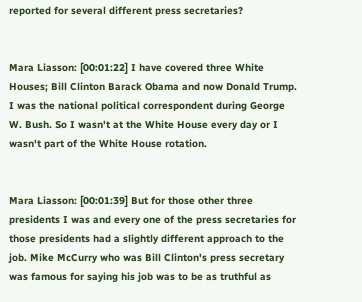reported for several different press secretaries?


Mara Liasson: [00:01:22] I have covered three White Houses; Bill Clinton Barack Obama and now Donald Trump. I was the national political correspondent during George W. Bush. So I wasn't at the White House every day or I wasn't part of the White House rotation.


Mara Liasson: [00:01:39] But for those other three presidents I was and every one of the press secretaries for those presidents had a slightly different approach to the job. Mike McCurry who was Bill Clinton's press secretary was famous for saying his job was to be as truthful as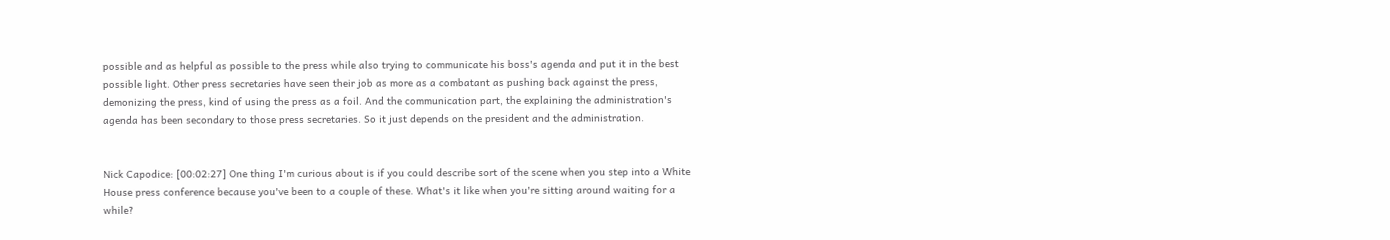possible and as helpful as possible to the press while also trying to communicate his boss's agenda and put it in the best possible light. Other press secretaries have seen their job as more as a combatant as pushing back against the press, demonizing the press, kind of using the press as a foil. And the communication part, the explaining the administration's agenda has been secondary to those press secretaries. So it just depends on the president and the administration.


Nick Capodice: [00:02:27] One thing I'm curious about is if you could describe sort of the scene when you step into a White House press conference because you've been to a couple of these. What's it like when you're sitting around waiting for a while?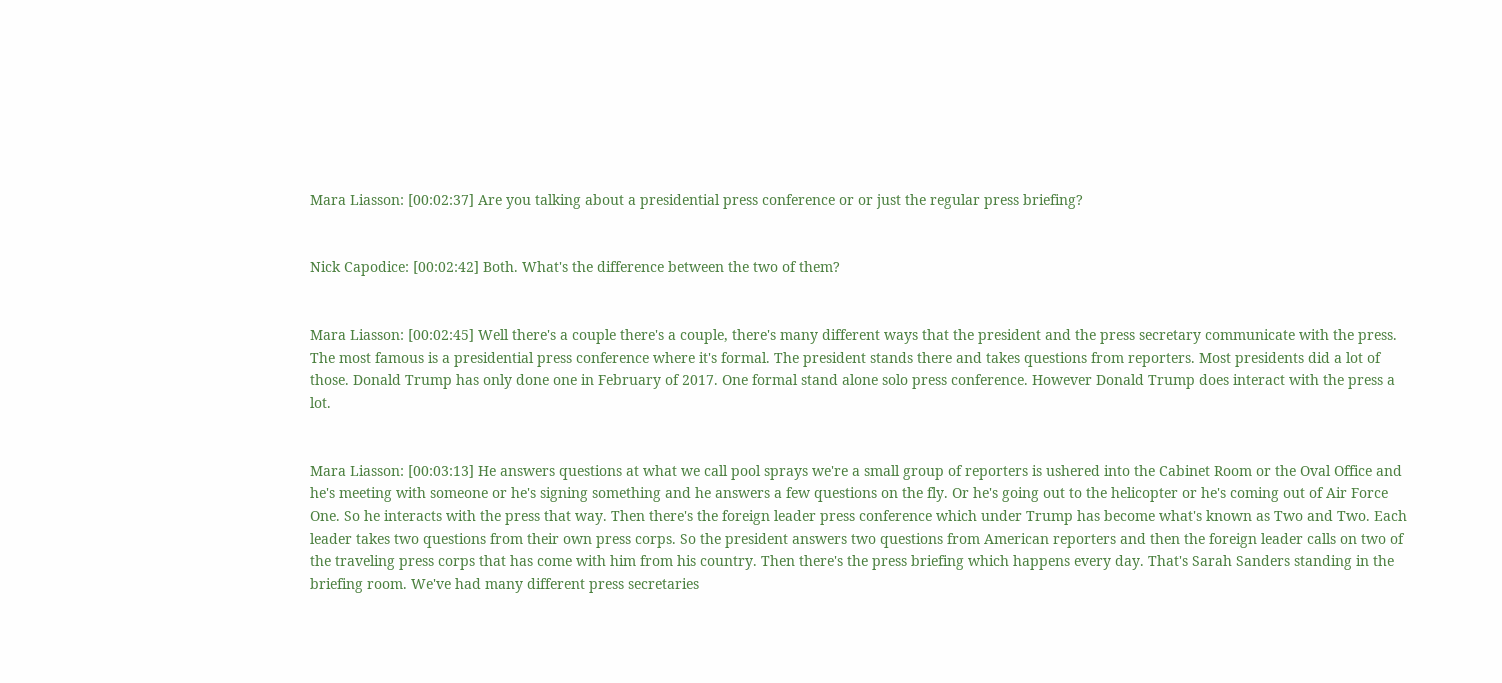Mara Liasson: [00:02:37] Are you talking about a presidential press conference or or just the regular press briefing?


Nick Capodice: [00:02:42] Both. What's the difference between the two of them?


Mara Liasson: [00:02:45] Well there's a couple there's a couple, there's many different ways that the president and the press secretary communicate with the press. The most famous is a presidential press conference where it's formal. The president stands there and takes questions from reporters. Most presidents did a lot of those. Donald Trump has only done one in February of 2017. One formal stand alone solo press conference. However Donald Trump does interact with the press a lot.


Mara Liasson: [00:03:13] He answers questions at what we call pool sprays we're a small group of reporters is ushered into the Cabinet Room or the Oval Office and he's meeting with someone or he's signing something and he answers a few questions on the fly. Or he's going out to the helicopter or he's coming out of Air Force One. So he interacts with the press that way. Then there's the foreign leader press conference which under Trump has become what's known as Two and Two. Each leader takes two questions from their own press corps. So the president answers two questions from American reporters and then the foreign leader calls on two of the traveling press corps that has come with him from his country. Then there's the press briefing which happens every day. That's Sarah Sanders standing in the briefing room. We've had many different press secretaries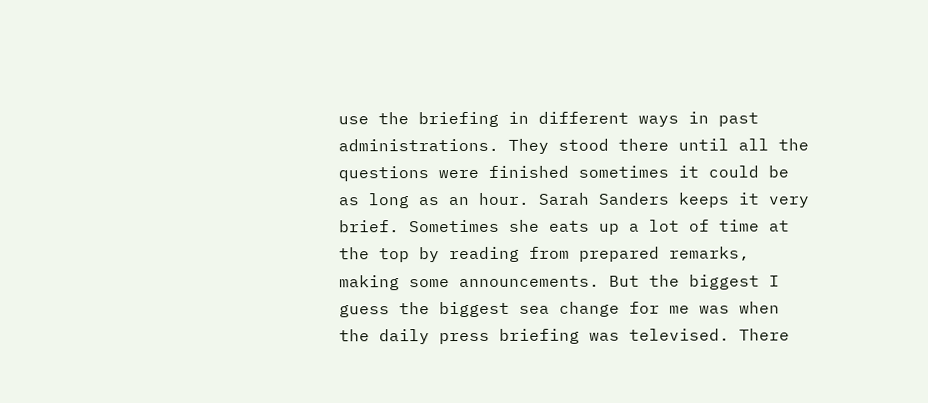use the briefing in different ways in past administrations. They stood there until all the questions were finished sometimes it could be as long as an hour. Sarah Sanders keeps it very brief. Sometimes she eats up a lot of time at the top by reading from prepared remarks, making some announcements. But the biggest I guess the biggest sea change for me was when the daily press briefing was televised. There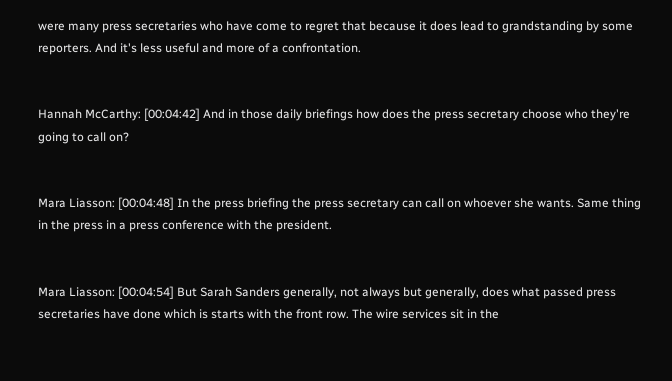were many press secretaries who have come to regret that because it does lead to grandstanding by some reporters. And it's less useful and more of a confrontation.


Hannah McCarthy: [00:04:42] And in those daily briefings how does the press secretary choose who they're going to call on?


Mara Liasson: [00:04:48] In the press briefing the press secretary can call on whoever she wants. Same thing in the press in a press conference with the president.


Mara Liasson: [00:04:54] But Sarah Sanders generally, not always but generally, does what passed press secretaries have done which is starts with the front row. The wire services sit in the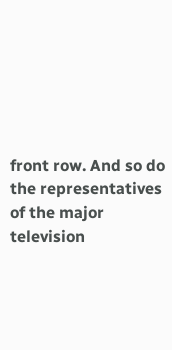front row. And so do the representatives of the major television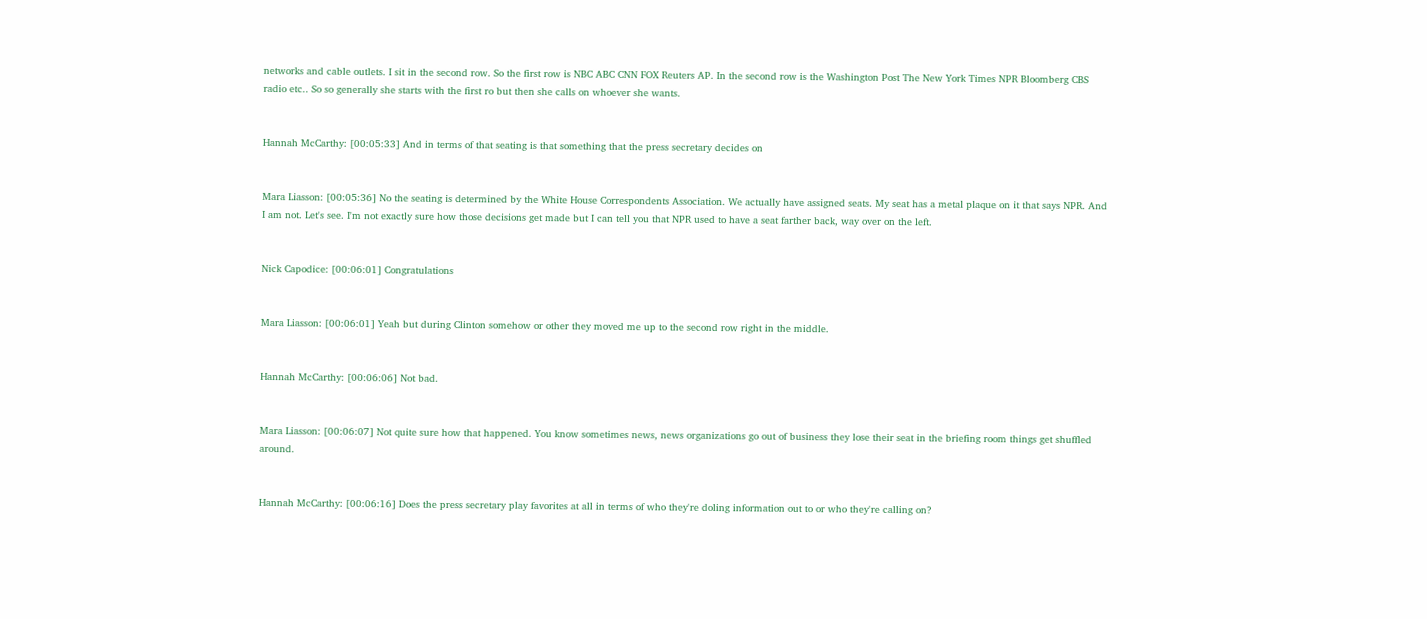networks and cable outlets. I sit in the second row. So the first row is NBC ABC CNN FOX Reuters AP. In the second row is the Washington Post The New York Times NPR Bloomberg CBS radio etc.. So so generally she starts with the first ro but then she calls on whoever she wants.


Hannah McCarthy: [00:05:33] And in terms of that seating is that something that the press secretary decides on


Mara Liasson: [00:05:36] No the seating is determined by the White House Correspondents Association. We actually have assigned seats. My seat has a metal plaque on it that says NPR. And I am not. Let's see. I'm not exactly sure how those decisions get made but I can tell you that NPR used to have a seat farther back, way over on the left.


Nick Capodice: [00:06:01] Congratulations


Mara Liasson: [00:06:01] Yeah but during Clinton somehow or other they moved me up to the second row right in the middle.


Hannah McCarthy: [00:06:06] Not bad.


Mara Liasson: [00:06:07] Not quite sure how that happened. You know sometimes news, news organizations go out of business they lose their seat in the briefing room things get shuffled around.


Hannah McCarthy: [00:06:16] Does the press secretary play favorites at all in terms of who they're doling information out to or who they're calling on?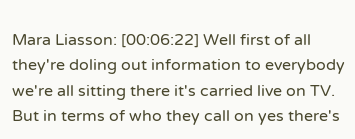Mara Liasson: [00:06:22] Well first of all they're doling out information to everybody we're all sitting there it's carried live on TV. But in terms of who they call on yes there's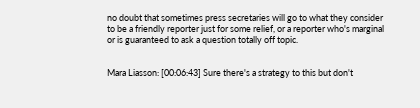no doubt that sometimes press secretaries will go to what they consider to be a friendly reporter just for some relief, or a reporter who's marginal or is guaranteed to ask a question totally off topic.


Mara Liasson: [00:06:43] Sure there's a strategy to this but don't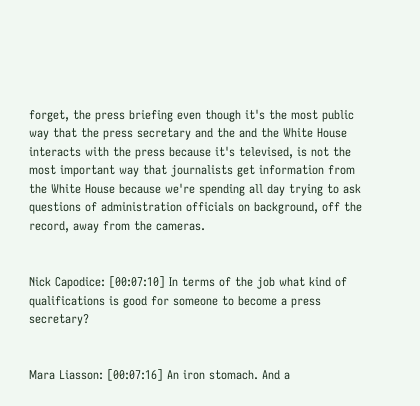forget, the press briefing even though it's the most public way that the press secretary and the and the White House interacts with the press because it's televised, is not the most important way that journalists get information from the White House because we're spending all day trying to ask questions of administration officials on background, off the record, away from the cameras.


Nick Capodice: [00:07:10] In terms of the job what kind of qualifications is good for someone to become a press secretary?


Mara Liasson: [00:07:16] An iron stomach. And a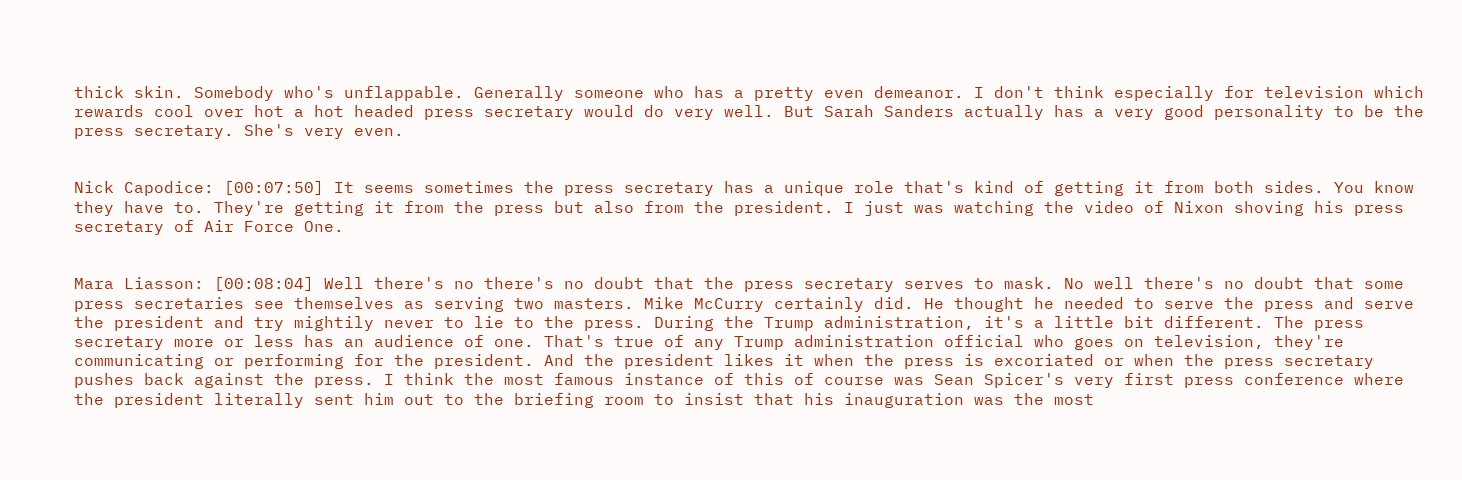thick skin. Somebody who's unflappable. Generally someone who has a pretty even demeanor. I don't think especially for television which rewards cool over hot a hot headed press secretary would do very well. But Sarah Sanders actually has a very good personality to be the press secretary. She's very even.


Nick Capodice: [00:07:50] It seems sometimes the press secretary has a unique role that's kind of getting it from both sides. You know they have to. They're getting it from the press but also from the president. I just was watching the video of Nixon shoving his press secretary of Air Force One.


Mara Liasson: [00:08:04] Well there's no there's no doubt that the press secretary serves to mask. No well there's no doubt that some press secretaries see themselves as serving two masters. Mike McCurry certainly did. He thought he needed to serve the press and serve the president and try mightily never to lie to the press. During the Trump administration, it's a little bit different. The press secretary more or less has an audience of one. That's true of any Trump administration official who goes on television, they're communicating or performing for the president. And the president likes it when the press is excoriated or when the press secretary pushes back against the press. I think the most famous instance of this of course was Sean Spicer's very first press conference where the president literally sent him out to the briefing room to insist that his inauguration was the most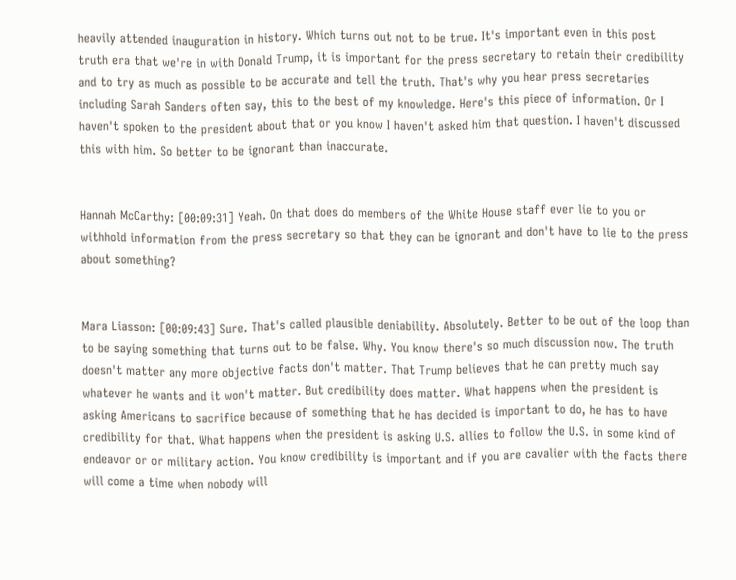heavily attended inauguration in history. Which turns out not to be true. It's important even in this post truth era that we're in with Donald Trump, it is important for the press secretary to retain their credibility and to try as much as possible to be accurate and tell the truth. That's why you hear press secretaries including Sarah Sanders often say, this to the best of my knowledge. Here's this piece of information. Or I haven't spoken to the president about that or you know I haven't asked him that question. I haven't discussed this with him. So better to be ignorant than inaccurate.


Hannah McCarthy: [00:09:31] Yeah. On that does do members of the White House staff ever lie to you or withhold information from the press secretary so that they can be ignorant and don't have to lie to the press about something?


Mara Liasson: [00:09:43] Sure. That's called plausible deniability. Absolutely. Better to be out of the loop than to be saying something that turns out to be false. Why. You know there's so much discussion now. The truth doesn't matter any more objective facts don't matter. That Trump believes that he can pretty much say whatever he wants and it won't matter. But credibility does matter. What happens when the president is asking Americans to sacrifice because of something that he has decided is important to do, he has to have credibility for that. What happens when the president is asking U.S. allies to follow the U.S. in some kind of endeavor or or military action. You know credibility is important and if you are cavalier with the facts there will come a time when nobody will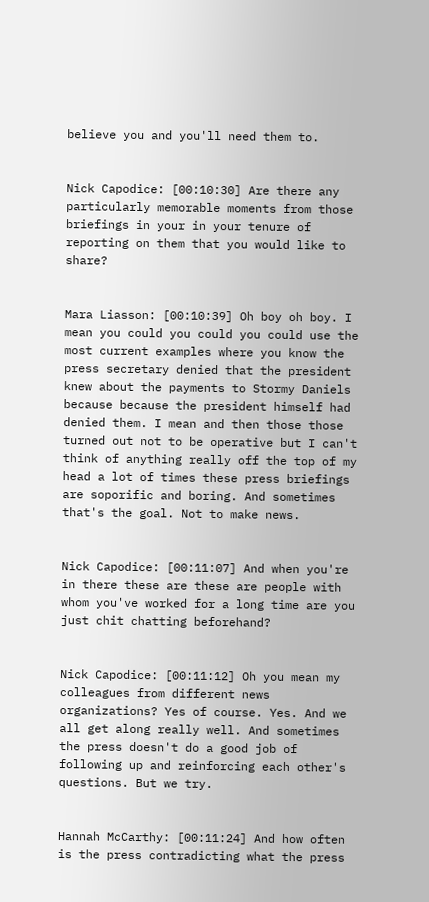believe you and you'll need them to.


Nick Capodice: [00:10:30] Are there any particularly memorable moments from those briefings in your in your tenure of reporting on them that you would like to share?


Mara Liasson: [00:10:39] Oh boy oh boy. I mean you could you could you could use the most current examples where you know the press secretary denied that the president knew about the payments to Stormy Daniels because because the president himself had denied them. I mean and then those those turned out not to be operative but I can't think of anything really off the top of my head a lot of times these press briefings are soporific and boring. And sometimes that's the goal. Not to make news.


Nick Capodice: [00:11:07] And when you're in there these are these are people with whom you've worked for a long time are you just chit chatting beforehand?


Nick Capodice: [00:11:12] Oh you mean my colleagues from different news organizations? Yes of course. Yes. And we all get along really well. And sometimes the press doesn't do a good job of following up and reinforcing each other's questions. But we try.


Hannah McCarthy: [00:11:24] And how often is the press contradicting what the press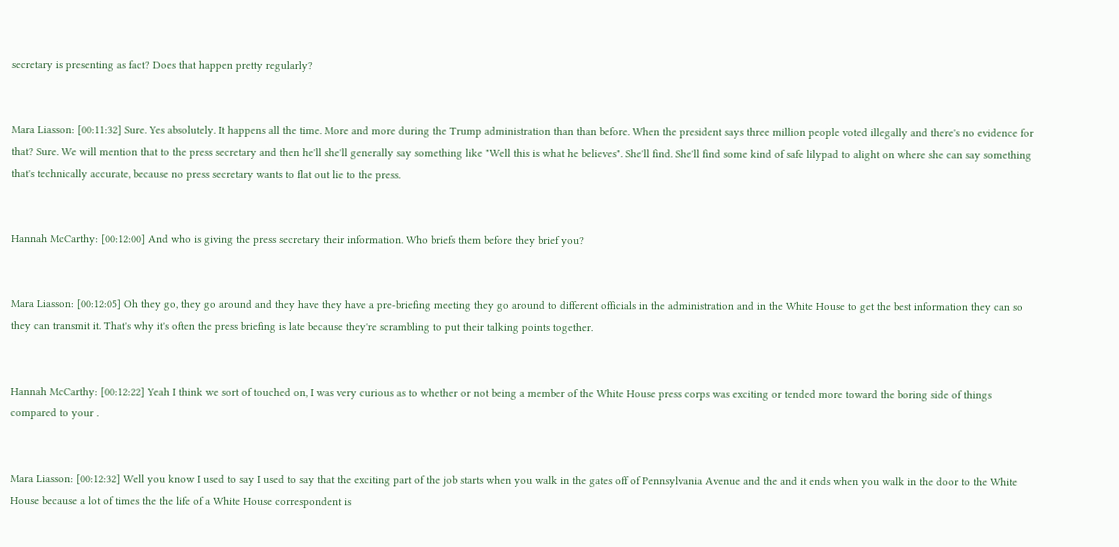secretary is presenting as fact? Does that happen pretty regularly?


Mara Liasson: [00:11:32] Sure. Yes absolutely. It happens all the time. More and more during the Trump administration than than before. When the president says three million people voted illegally and there's no evidence for that? Sure. We will mention that to the press secretary and then he'll she'll generally say something like "Well this is what he believes". She'll find. She'll find some kind of safe lilypad to alight on where she can say something that's technically accurate, because no press secretary wants to flat out lie to the press.


Hannah McCarthy: [00:12:00] And who is giving the press secretary their information. Who briefs them before they brief you?


Mara Liasson: [00:12:05] Oh they go, they go around and they have they have a pre-briefing meeting they go around to different officials in the administration and in the White House to get the best information they can so they can transmit it. That's why it's often the press briefing is late because they're scrambling to put their talking points together.


Hannah McCarthy: [00:12:22] Yeah I think we sort of touched on, I was very curious as to whether or not being a member of the White House press corps was exciting or tended more toward the boring side of things compared to your .


Mara Liasson: [00:12:32] Well you know I used to say I used to say that the exciting part of the job starts when you walk in the gates off of Pennsylvania Avenue and the and it ends when you walk in the door to the White House because a lot of times the the life of a White House correspondent is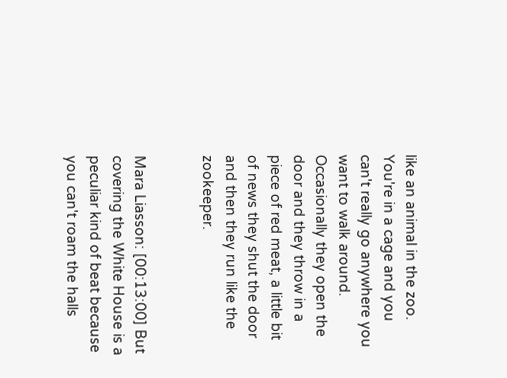like an animal in the zoo. You're in a cage and you can't really go anywhere you want to walk around. Occasionally they open the door and they throw in a piece of red meat, a little bit of news they shut the door and then they run like the zookeeper.


Mara Liasson: [00:13:00] But covering the White House is a peculiar kind of beat because you can't roam the halls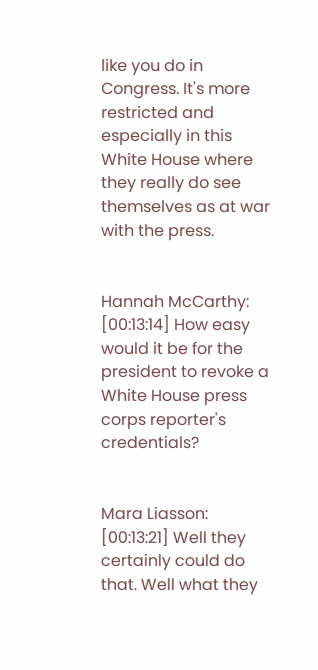like you do in Congress. It's more restricted and especially in this White House where they really do see themselves as at war with the press.


Hannah McCarthy: [00:13:14] How easy would it be for the president to revoke a White House press corps reporter's credentials?


Mara Liasson: [00:13:21] Well they certainly could do that. Well what they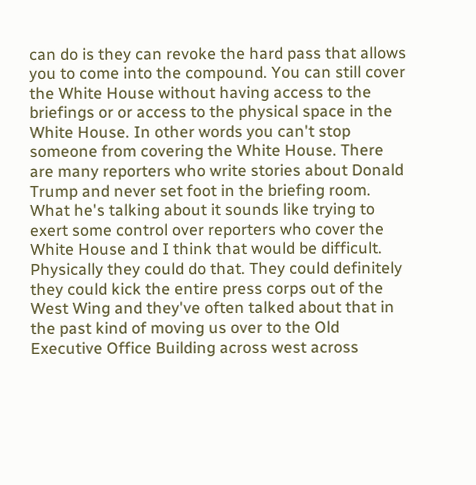can do is they can revoke the hard pass that allows you to come into the compound. You can still cover the White House without having access to the briefings or or access to the physical space in the White House. In other words you can't stop someone from covering the White House. There are many reporters who write stories about Donald Trump and never set foot in the briefing room. What he's talking about it sounds like trying to exert some control over reporters who cover the White House and I think that would be difficult. Physically they could do that. They could definitely they could kick the entire press corps out of the West Wing and they've often talked about that in the past kind of moving us over to the Old Executive Office Building across west across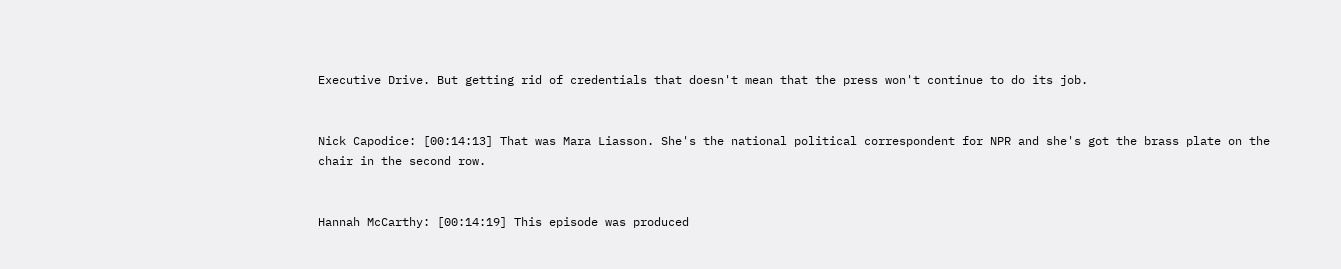Executive Drive. But getting rid of credentials that doesn't mean that the press won't continue to do its job.


Nick Capodice: [00:14:13] That was Mara Liasson. She's the national political correspondent for NPR and she's got the brass plate on the chair in the second row.


Hannah McCarthy: [00:14:19] This episode was produced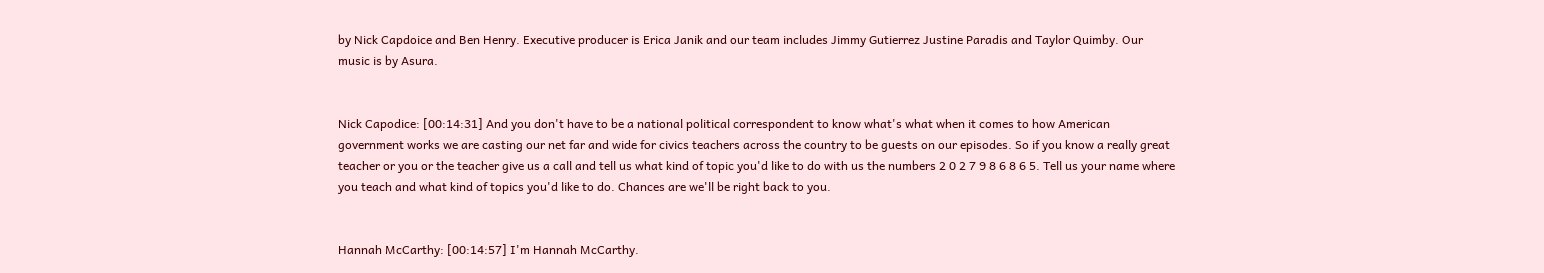by Nick Capdoice and Ben Henry. Executive producer is Erica Janik and our team includes Jimmy Gutierrez Justine Paradis and Taylor Quimby. Our music is by Asura.


Nick Capodice: [00:14:31] And you don't have to be a national political correspondent to know what's what when it comes to how American government works we are casting our net far and wide for civics teachers across the country to be guests on our episodes. So if you know a really great teacher or you or the teacher give us a call and tell us what kind of topic you'd like to do with us the numbers 2 0 2 7 9 8 6 8 6 5. Tell us your name where you teach and what kind of topics you'd like to do. Chances are we'll be right back to you.


Hannah McCarthy: [00:14:57] I'm Hannah McCarthy.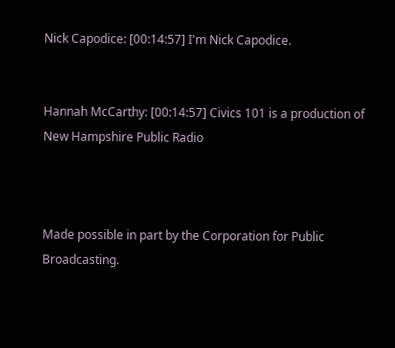Nick Capodice: [00:14:57] I'm Nick Capodice.


Hannah McCarthy: [00:14:57] Civics 101 is a production of New Hampshire Public Radio



Made possible in part by the Corporation for Public Broadcasting.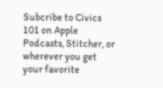Subcribe to Civics 101 on Apple Podcasts, Stitcher, or wherever you get your favorite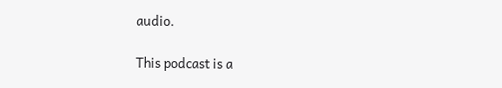audio.

This podcast is a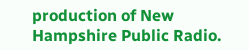production of New Hampshire Public Radio.